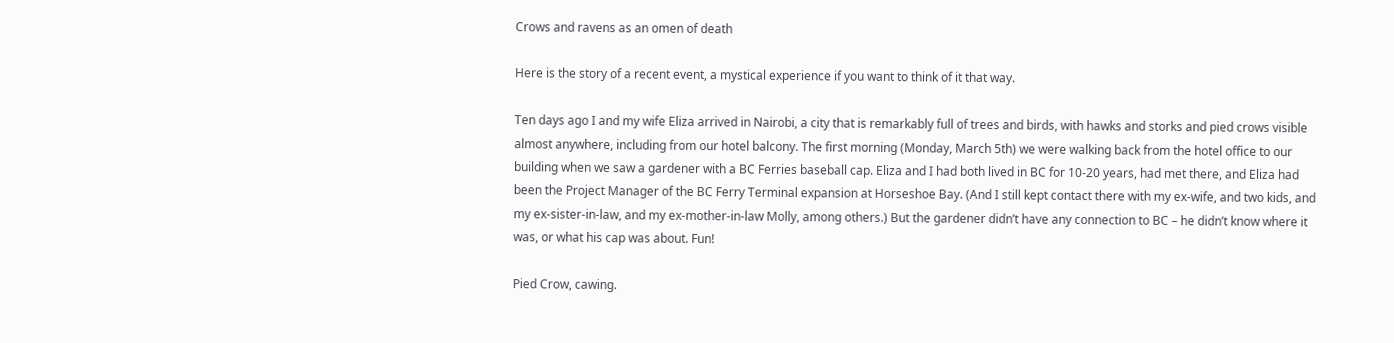Crows and ravens as an omen of death

Here is the story of a recent event, a mystical experience if you want to think of it that way.

Ten days ago I and my wife Eliza arrived in Nairobi, a city that is remarkably full of trees and birds, with hawks and storks and pied crows visible almost anywhere, including from our hotel balcony. The first morning (Monday, March 5th) we were walking back from the hotel office to our building when we saw a gardener with a BC Ferries baseball cap. Eliza and I had both lived in BC for 10-20 years, had met there, and Eliza had been the Project Manager of the BC Ferry Terminal expansion at Horseshoe Bay. (And I still kept contact there with my ex-wife, and two kids, and my ex-sister-in-law, and my ex-mother-in-law Molly, among others.) But the gardener didn’t have any connection to BC – he didn’t know where it was, or what his cap was about. Fun!

Pied Crow, cawing.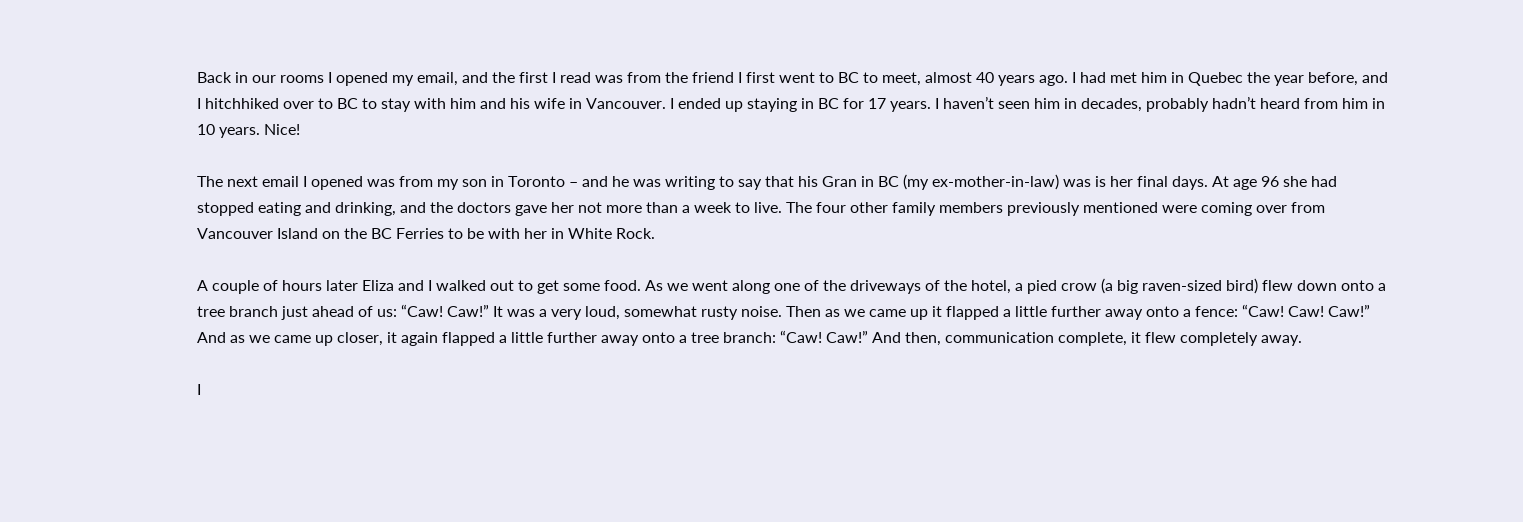Back in our rooms I opened my email, and the first I read was from the friend I first went to BC to meet, almost 40 years ago. I had met him in Quebec the year before, and I hitchhiked over to BC to stay with him and his wife in Vancouver. I ended up staying in BC for 17 years. I haven’t seen him in decades, probably hadn’t heard from him in 10 years. Nice!

The next email I opened was from my son in Toronto – and he was writing to say that his Gran in BC (my ex-mother-in-law) was is her final days. At age 96 she had stopped eating and drinking, and the doctors gave her not more than a week to live. The four other family members previously mentioned were coming over from Vancouver Island on the BC Ferries to be with her in White Rock.

A couple of hours later Eliza and I walked out to get some food. As we went along one of the driveways of the hotel, a pied crow (a big raven-sized bird) flew down onto a tree branch just ahead of us: “Caw! Caw!” It was a very loud, somewhat rusty noise. Then as we came up it flapped a little further away onto a fence: “Caw! Caw! Caw!” And as we came up closer, it again flapped a little further away onto a tree branch: “Caw! Caw!” And then, communication complete, it flew completely away.

I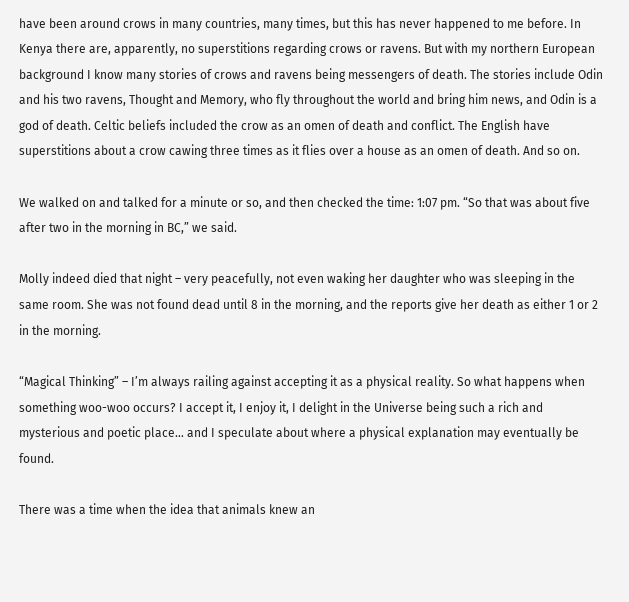have been around crows in many countries, many times, but this has never happened to me before. In Kenya there are, apparently, no superstitions regarding crows or ravens. But with my northern European background I know many stories of crows and ravens being messengers of death. The stories include Odin and his two ravens, Thought and Memory, who fly throughout the world and bring him news, and Odin is a god of death. Celtic beliefs included the crow as an omen of death and conflict. The English have superstitions about a crow cawing three times as it flies over a house as an omen of death. And so on.

We walked on and talked for a minute or so, and then checked the time: 1:07 pm. “So that was about five after two in the morning in BC,” we said.

Molly indeed died that night – very peacefully, not even waking her daughter who was sleeping in the same room. She was not found dead until 8 in the morning, and the reports give her death as either 1 or 2 in the morning.

“Magical Thinking” – I’m always railing against accepting it as a physical reality. So what happens when something woo-woo occurs? I accept it, I enjoy it, I delight in the Universe being such a rich and mysterious and poetic place… and I speculate about where a physical explanation may eventually be found.

There was a time when the idea that animals knew an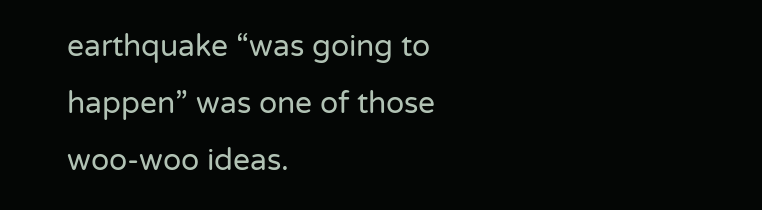earthquake “was going to happen” was one of those woo-woo ideas.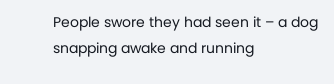People swore they had seen it – a dog snapping awake and running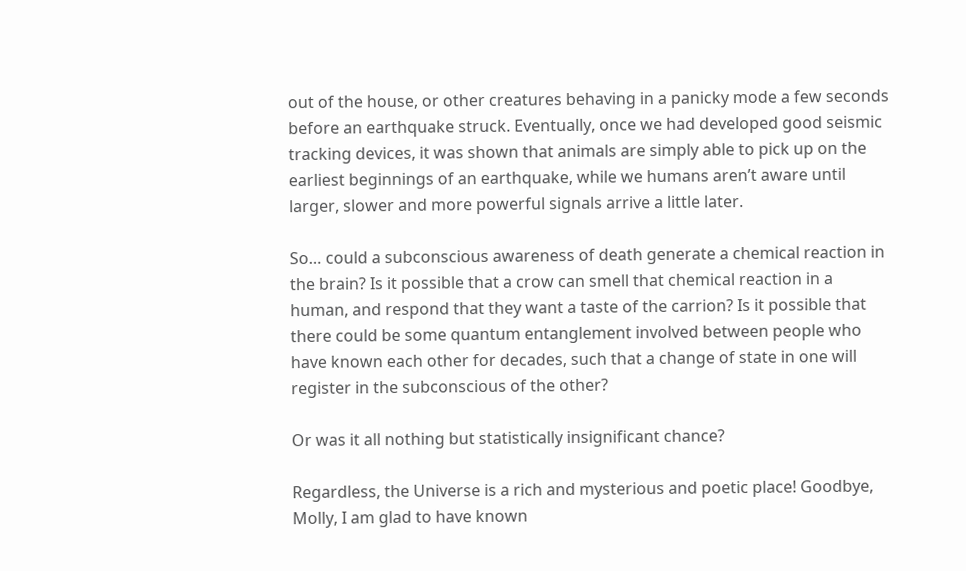out of the house, or other creatures behaving in a panicky mode a few seconds before an earthquake struck. Eventually, once we had developed good seismic tracking devices, it was shown that animals are simply able to pick up on the earliest beginnings of an earthquake, while we humans aren’t aware until larger, slower and more powerful signals arrive a little later.

So… could a subconscious awareness of death generate a chemical reaction in the brain? Is it possible that a crow can smell that chemical reaction in a human, and respond that they want a taste of the carrion? Is it possible that there could be some quantum entanglement involved between people who have known each other for decades, such that a change of state in one will register in the subconscious of the other?

Or was it all nothing but statistically insignificant chance?

Regardless, the Universe is a rich and mysterious and poetic place! Goodbye, Molly, I am glad to have known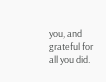you, and grateful for all you did.